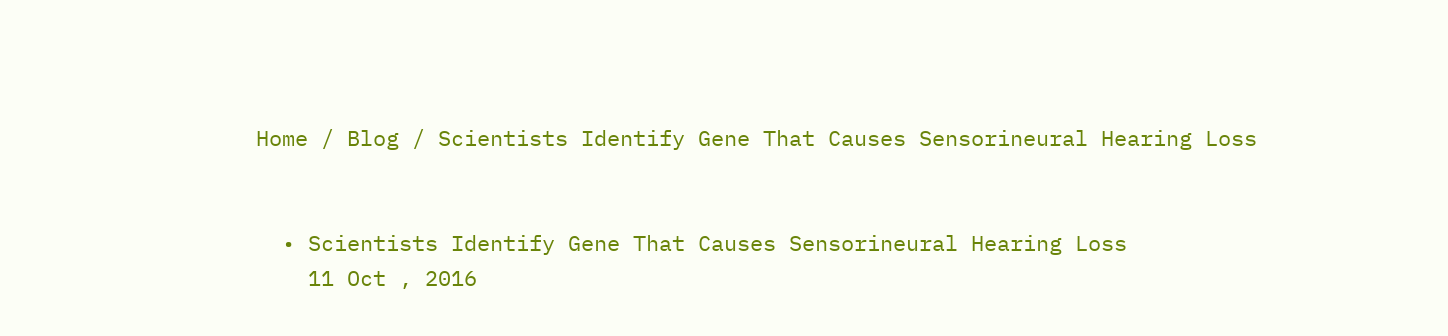Home / Blog / Scientists Identify Gene That Causes Sensorineural Hearing Loss


  • Scientists Identify Gene That Causes Sensorineural Hearing Loss
    11 Oct , 2016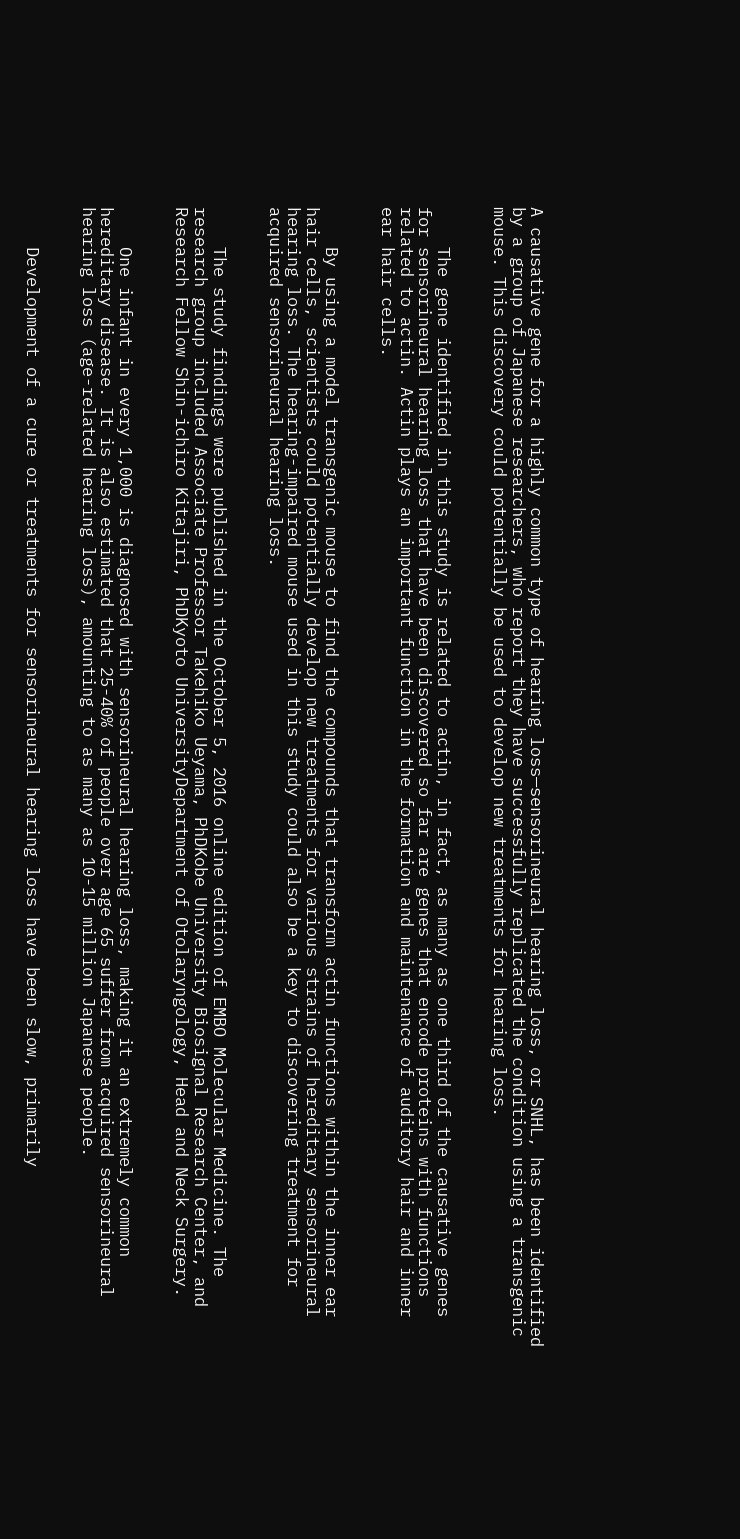A causative gene for a highly common type of hearing loss—sensorineural hearing loss, or SNHL, has been identified by a group of Japanese researchers, who report they have successfully replicated the condition using a transgenic mouse. This discovery could potentially be used to develop new treatments for hearing loss.


    The gene identified in this study is related to actin, in fact, as many as one third of the causative genes for sensorineural hearing loss that have been discovered so far are genes that encode proteins with functions related to actin. Actin plays an important function in the formation and maintenance of auditory hair and inner ear hair cells.


    By using a model transgenic mouse to find the compounds that transform actin functions within the inner ear hair cells, scientists could potentially develop new treatments for various strains of hereditary sensorineural hearing loss. The hearing-impaired mouse used in this study could also be a key to discovering treatment for acquired sensorineural hearing loss.


    The study findings were published in the October 5, 2016 online edition of EMBO Molecular Medicine. The research group included Associate Professor Takehiko Ueyama, PhDKobe University Biosignal Research Center, and Research Fellow Shin-ichiro Kitajiri, PhDKyoto UniversityDepartment of Otolaryngology, Head and Neck Surgery.


    One infant in every 1,000 is diagnosed with sensorineural hearing loss, making it an extremely common hereditary disease. It is also estimated that 25-40% of people over age 65 suffer from acquired sensorineural hearing loss (age-related hearing loss), amounting to as many as 10-15 million Japanese people.


    Development of a cure or treatments for sensorineural hearing loss have been slow, primarily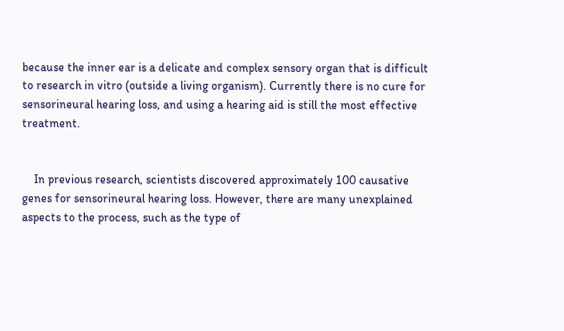because the inner ear is a delicate and complex sensory organ that is difficult to research in vitro (outside a living organism). Currently there is no cure for sensorineural hearing loss, and using a hearing aid is still the most effective treatment.


    In previous research, scientists discovered approximately 100 causative genes for sensorineural hearing loss. However, there are many unexplained aspects to the process, such as the type of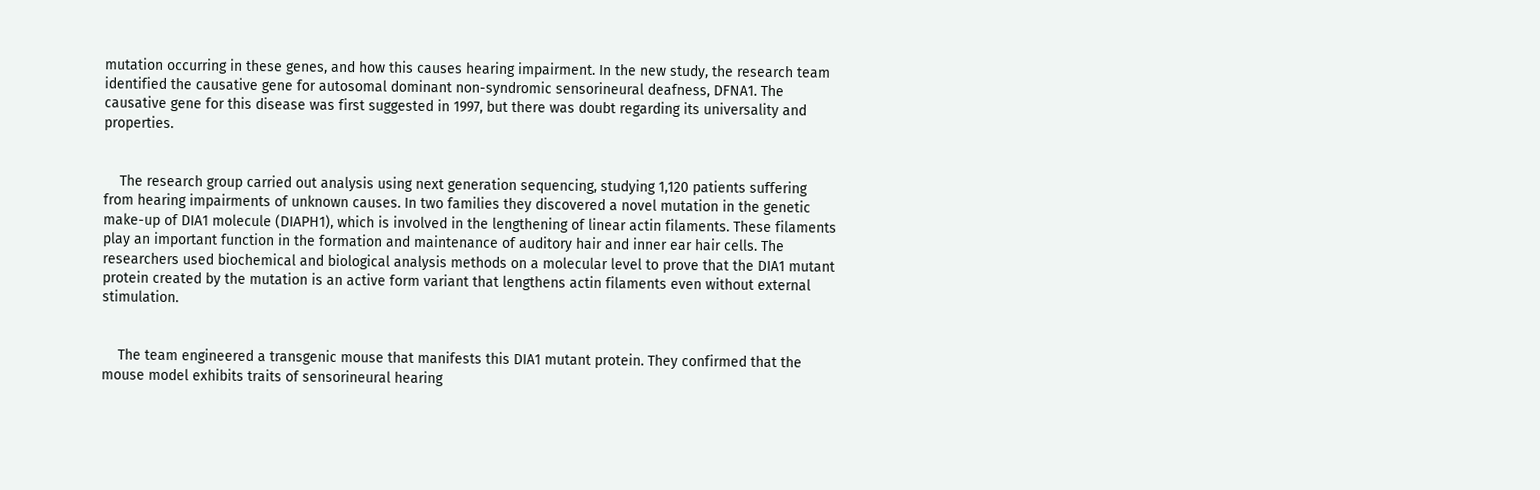mutation occurring in these genes, and how this causes hearing impairment. In the new study, the research team identified the causative gene for autosomal dominant non-syndromic sensorineural deafness, DFNA1. The causative gene for this disease was first suggested in 1997, but there was doubt regarding its universality and properties.


    The research group carried out analysis using next generation sequencing, studying 1,120 patients suffering from hearing impairments of unknown causes. In two families they discovered a novel mutation in the genetic make-up of DIA1 molecule (DIAPH1), which is involved in the lengthening of linear actin filaments. These filaments play an important function in the formation and maintenance of auditory hair and inner ear hair cells. The researchers used biochemical and biological analysis methods on a molecular level to prove that the DIA1 mutant protein created by the mutation is an active form variant that lengthens actin filaments even without external stimulation.


    The team engineered a transgenic mouse that manifests this DIA1 mutant protein. They confirmed that the mouse model exhibits traits of sensorineural hearing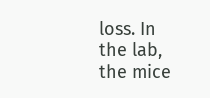loss. In the lab, the mice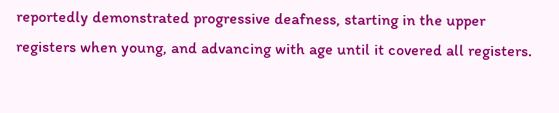reportedly demonstrated progressive deafness, starting in the upper registers when young, and advancing with age until it covered all registers.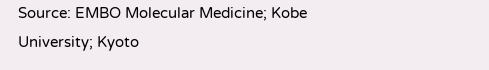Source: EMBO Molecular Medicine; Kobe University; Kyoto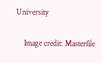University

    Image credit: Masterfile